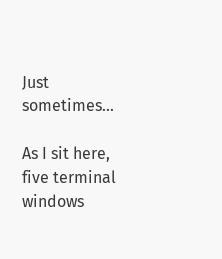Just sometimes...

As I sit here, five terminal windows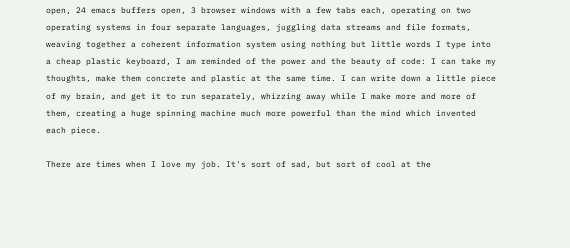open, 24 emacs buffers open, 3 browser windows with a few tabs each, operating on two operating systems in four separate languages, juggling data streams and file formats, weaving together a coherent information system using nothing but little words I type into a cheap plastic keyboard, I am reminded of the power and the beauty of code: I can take my thoughts, make them concrete and plastic at the same time. I can write down a little piece of my brain, and get it to run separately, whizzing away while I make more and more of them, creating a huge spinning machine much more powerful than the mind which invented each piece.

There are times when I love my job. It's sort of sad, but sort of cool at the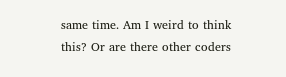same time. Am I weird to think this? Or are there other coders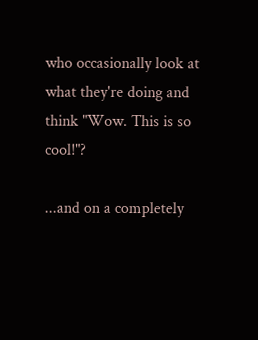who occasionally look at what they're doing and think "Wow. This is so cool!"?

...and on a completely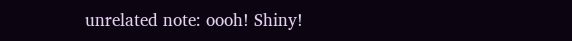unrelated note: oooh! Shiny!